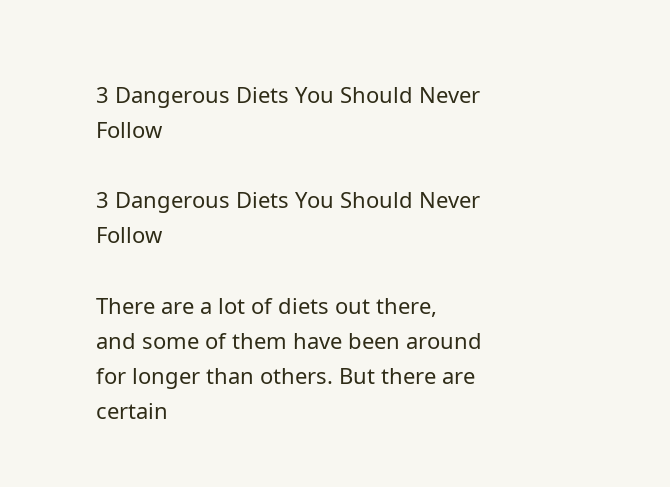3 Dangerous Diets You Should Never Follow

3 Dangerous Diets You Should Never Follow

There are a lot of diets out there, and some of them have been around for longer than others. But there are certain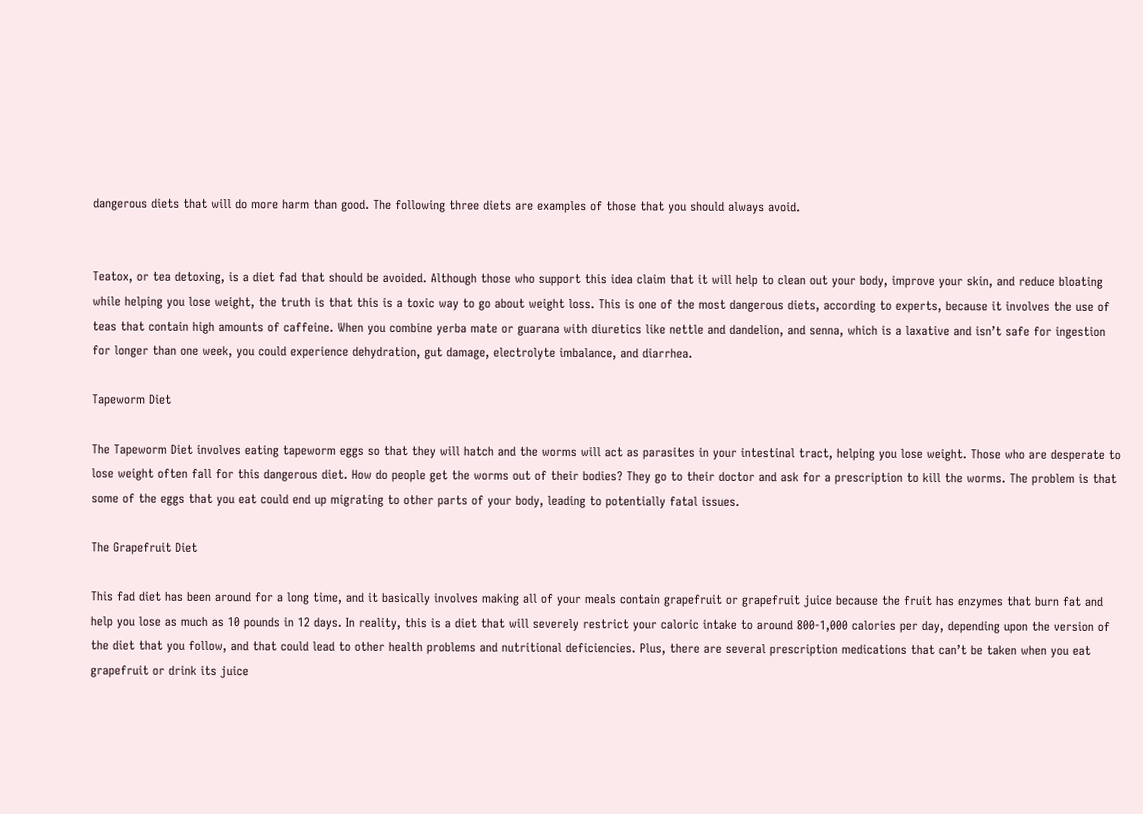dangerous diets that will do more harm than good. The following three diets are examples of those that you should always avoid.


Teatox, or tea detoxing, is a diet fad that should be avoided. Although those who support this idea claim that it will help to clean out your body, improve your skin, and reduce bloating while helping you lose weight, the truth is that this is a toxic way to go about weight loss. This is one of the most dangerous diets, according to experts, because it involves the use of teas that contain high amounts of caffeine. When you combine yerba mate or guarana with diuretics like nettle and dandelion, and senna, which is a laxative and isn’t safe for ingestion for longer than one week, you could experience dehydration, gut damage, electrolyte imbalance, and diarrhea.

Tapeworm Diet

The Tapeworm Diet involves eating tapeworm eggs so that they will hatch and the worms will act as parasites in your intestinal tract, helping you lose weight. Those who are desperate to lose weight often fall for this dangerous diet. How do people get the worms out of their bodies? They go to their doctor and ask for a prescription to kill the worms. The problem is that some of the eggs that you eat could end up migrating to other parts of your body, leading to potentially fatal issues.

The Grapefruit Diet

This fad diet has been around for a long time, and it basically involves making all of your meals contain grapefruit or grapefruit juice because the fruit has enzymes that burn fat and help you lose as much as 10 pounds in 12 days. In reality, this is a diet that will severely restrict your caloric intake to around 800-1,000 calories per day, depending upon the version of the diet that you follow, and that could lead to other health problems and nutritional deficiencies. Plus, there are several prescription medications that can’t be taken when you eat grapefruit or drink its juice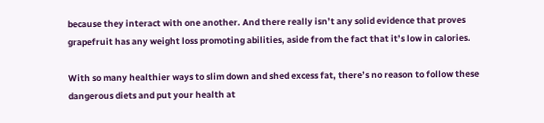because they interact with one another. And there really isn’t any solid evidence that proves grapefruit has any weight loss promoting abilities, aside from the fact that it’s low in calories.

With so many healthier ways to slim down and shed excess fat, there’s no reason to follow these dangerous diets and put your health at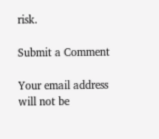risk.

Submit a Comment

Your email address will not be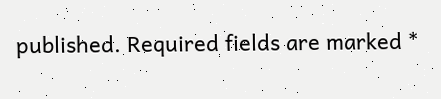published. Required fields are marked *